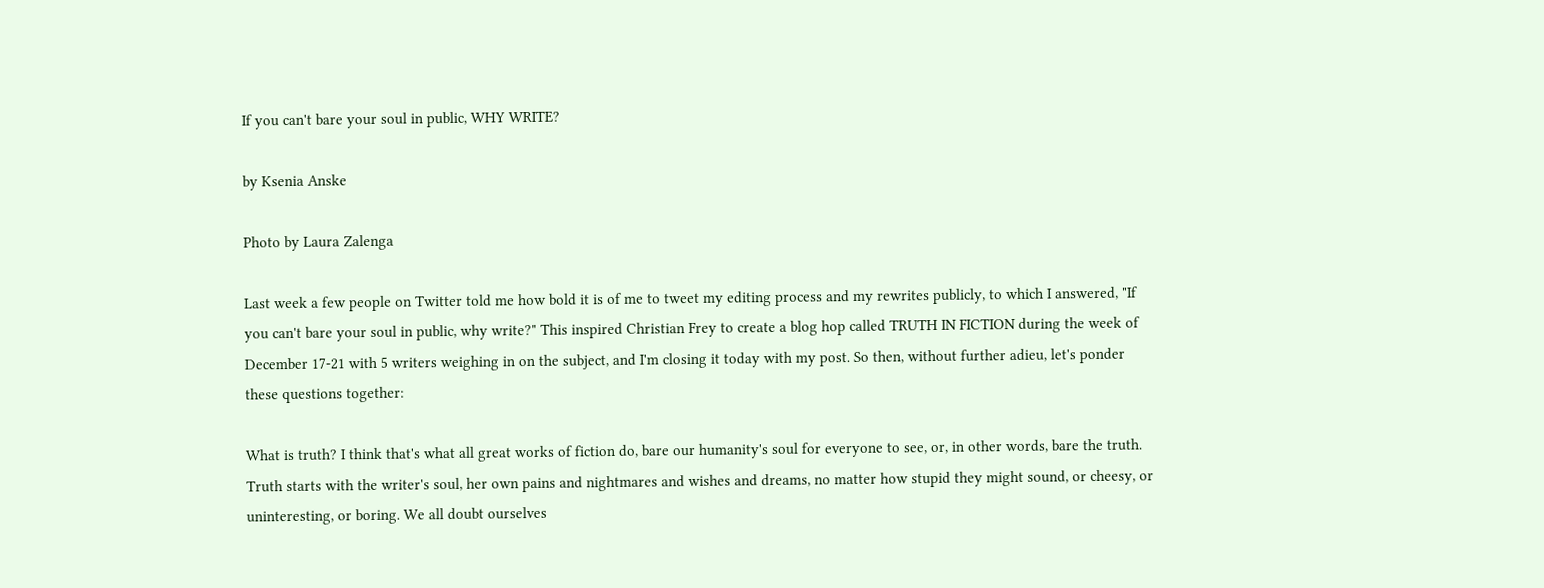If you can't bare your soul in public, WHY WRITE?

by Ksenia Anske

Photo by Laura Zalenga

Last week a few people on Twitter told me how bold it is of me to tweet my editing process and my rewrites publicly, to which I answered, "If you can't bare your soul in public, why write?" This inspired Christian Frey to create a blog hop called TRUTH IN FICTION during the week of December 17-21 with 5 writers weighing in on the subject, and I'm closing it today with my post. So then, without further adieu, let's ponder these questions together:

What is truth? I think that's what all great works of fiction do, bare our humanity's soul for everyone to see, or, in other words, bare the truth. Truth starts with the writer's soul, her own pains and nightmares and wishes and dreams, no matter how stupid they might sound, or cheesy, or uninteresting, or boring. We all doubt ourselves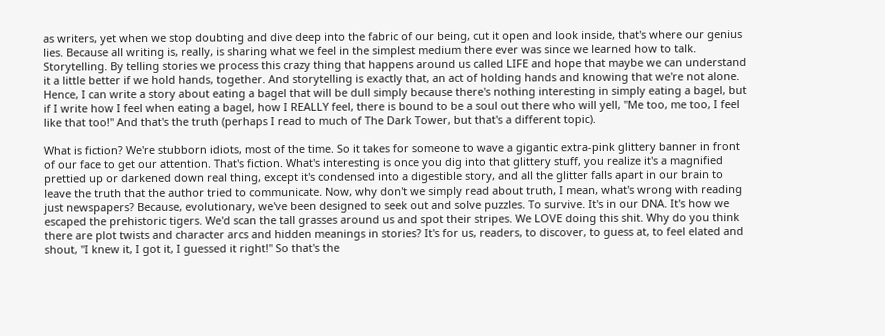as writers, yet when we stop doubting and dive deep into the fabric of our being, cut it open and look inside, that's where our genius lies. Because all writing is, really, is sharing what we feel in the simplest medium there ever was since we learned how to talk. Storytelling. By telling stories we process this crazy thing that happens around us called LIFE and hope that maybe we can understand it a little better if we hold hands, together. And storytelling is exactly that, an act of holding hands and knowing that we're not alone. Hence, I can write a story about eating a bagel that will be dull simply because there's nothing interesting in simply eating a bagel, but if I write how I feel when eating a bagel, how I REALLY feel, there is bound to be a soul out there who will yell, "Me too, me too, I feel like that too!" And that's the truth (perhaps I read to much of The Dark Tower, but that's a different topic).

What is fiction? We're stubborn idiots, most of the time. So it takes for someone to wave a gigantic extra-pink glittery banner in front of our face to get our attention. That's fiction. What's interesting is once you dig into that glittery stuff, you realize it's a magnified prettied up or darkened down real thing, except it's condensed into a digestible story, and all the glitter falls apart in our brain to leave the truth that the author tried to communicate. Now, why don't we simply read about truth, I mean, what's wrong with reading just newspapers? Because, evolutionary, we've been designed to seek out and solve puzzles. To survive. It's in our DNA. It's how we escaped the prehistoric tigers. We'd scan the tall grasses around us and spot their stripes. We LOVE doing this shit. Why do you think there are plot twists and character arcs and hidden meanings in stories? It's for us, readers, to discover, to guess at, to feel elated and shout, "I knew it, I got it, I guessed it right!" So that's the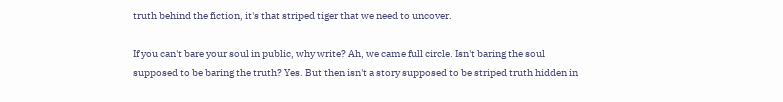truth behind the fiction, it's that striped tiger that we need to uncover.

If you can't bare your soul in public, why write? Ah, we came full circle. Isn't baring the soul supposed to be baring the truth? Yes. But then isn't a story supposed to be striped truth hidden in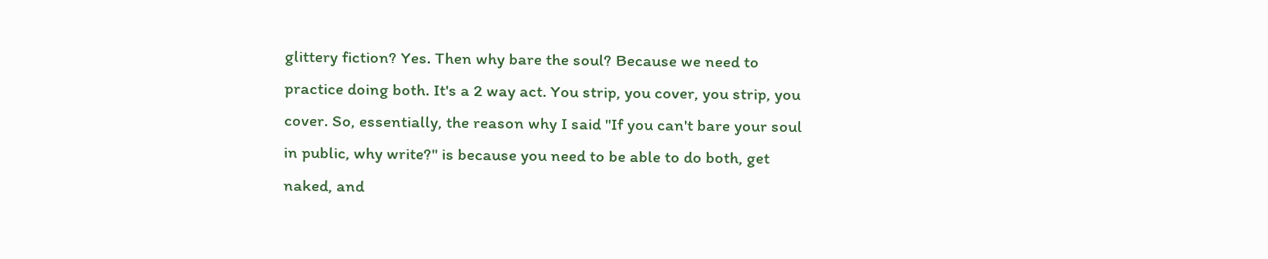glittery fiction? Yes. Then why bare the soul? Because we need to practice doing both. It's a 2 way act. You strip, you cover, you strip, you cover. So, essentially, the reason why I said "If you can't bare your soul in public, why write?" is because you need to be able to do both, get naked, and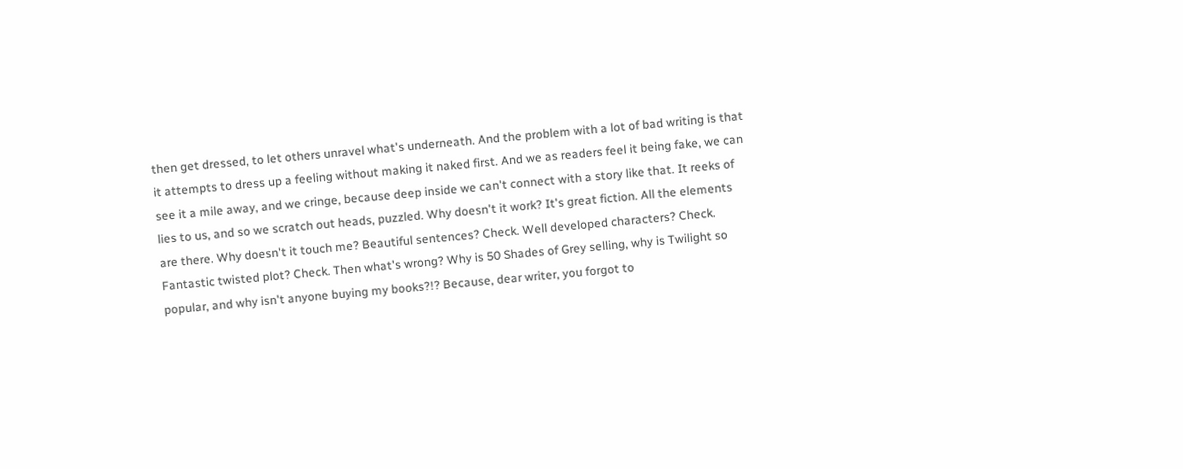then get dressed, to let others unravel what's underneath. And the problem with a lot of bad writing is that it attempts to dress up a feeling without making it naked first. And we as readers feel it being fake, we can see it a mile away, and we cringe, because deep inside we can't connect with a story like that. It reeks of lies to us, and so we scratch out heads, puzzled. Why doesn't it work? It's great fiction. All the elements are there. Why doesn't it touch me? Beautiful sentences? Check. Well developed characters? Check. Fantastic twisted plot? Check. Then what's wrong? Why is 50 Shades of Grey selling, why is Twilight so popular, and why isn't anyone buying my books?!? Because, dear writer, you forgot to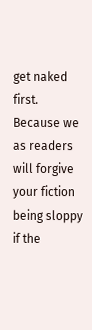get naked first. Because we as readers will forgive your fiction being sloppy if the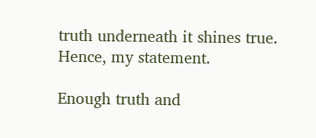truth underneath it shines true. Hence, my statement.

Enough truth and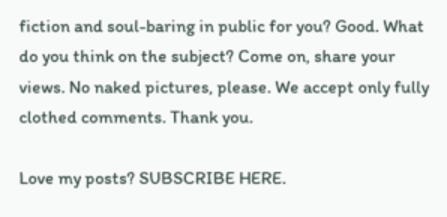fiction and soul-baring in public for you? Good. What do you think on the subject? Come on, share your views. No naked pictures, please. We accept only fully clothed comments. Thank you.

Love my posts? SUBSCRIBE HERE.